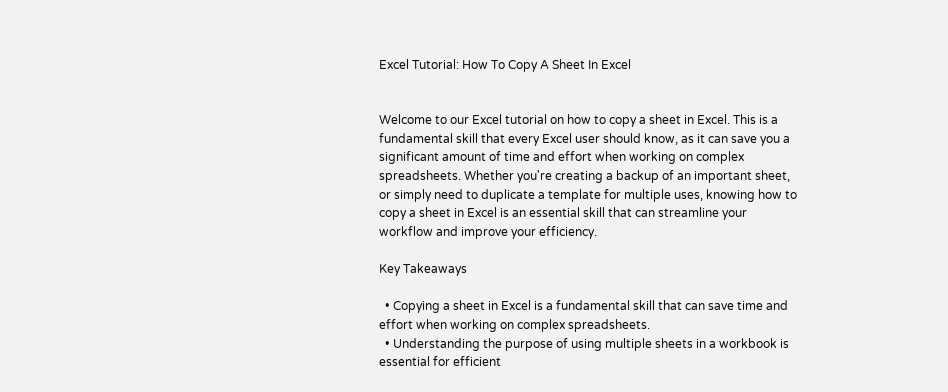Excel Tutorial: How To Copy A Sheet In Excel


Welcome to our Excel tutorial on how to copy a sheet in Excel. This is a fundamental skill that every Excel user should know, as it can save you a significant amount of time and effort when working on complex spreadsheets. Whether you're creating a backup of an important sheet, or simply need to duplicate a template for multiple uses, knowing how to copy a sheet in Excel is an essential skill that can streamline your workflow and improve your efficiency.

Key Takeaways

  • Copying a sheet in Excel is a fundamental skill that can save time and effort when working on complex spreadsheets.
  • Understanding the purpose of using multiple sheets in a workbook is essential for efficient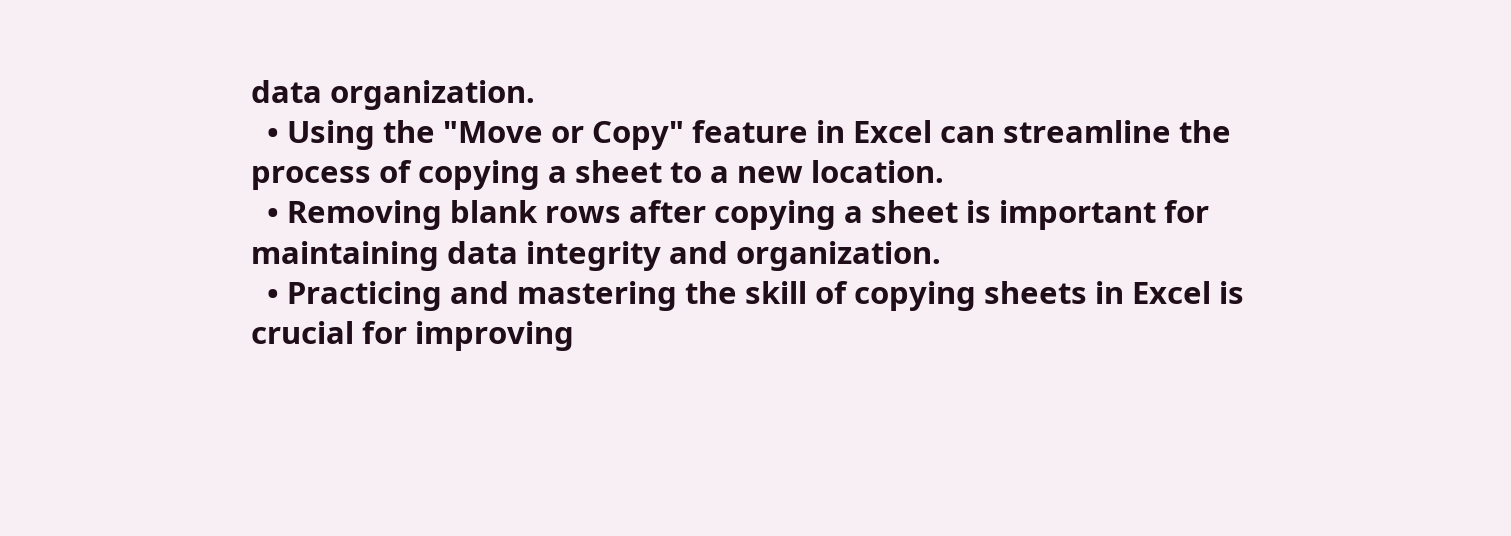data organization.
  • Using the "Move or Copy" feature in Excel can streamline the process of copying a sheet to a new location.
  • Removing blank rows after copying a sheet is important for maintaining data integrity and organization.
  • Practicing and mastering the skill of copying sheets in Excel is crucial for improving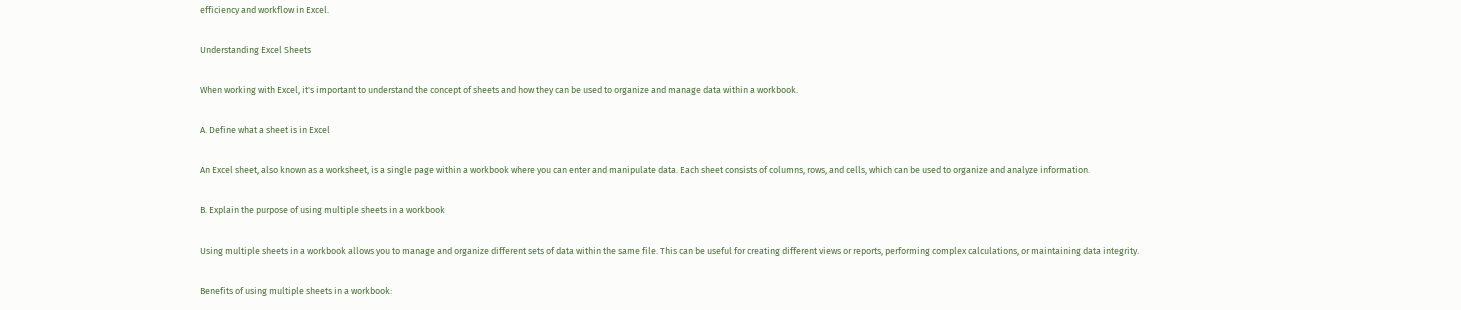efficiency and workflow in Excel.

Understanding Excel Sheets

When working with Excel, it's important to understand the concept of sheets and how they can be used to organize and manage data within a workbook.

A. Define what a sheet is in Excel

An Excel sheet, also known as a worksheet, is a single page within a workbook where you can enter and manipulate data. Each sheet consists of columns, rows, and cells, which can be used to organize and analyze information.

B. Explain the purpose of using multiple sheets in a workbook

Using multiple sheets in a workbook allows you to manage and organize different sets of data within the same file. This can be useful for creating different views or reports, performing complex calculations, or maintaining data integrity.

Benefits of using multiple sheets in a workbook: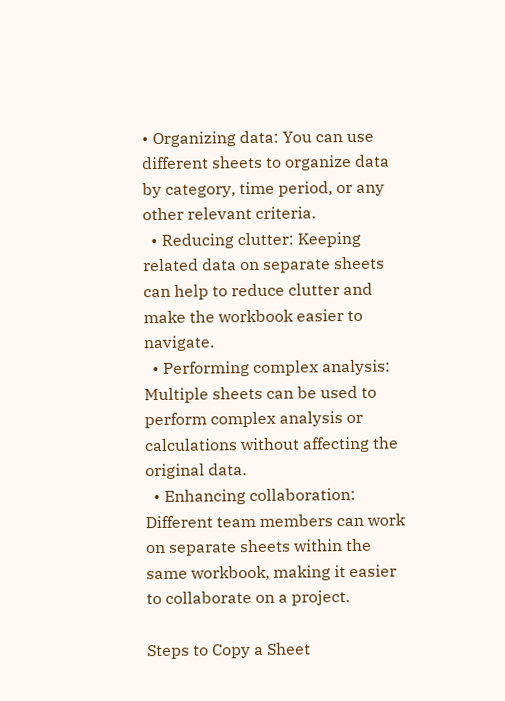• Organizing data: You can use different sheets to organize data by category, time period, or any other relevant criteria.
  • Reducing clutter: Keeping related data on separate sheets can help to reduce clutter and make the workbook easier to navigate.
  • Performing complex analysis: Multiple sheets can be used to perform complex analysis or calculations without affecting the original data.
  • Enhancing collaboration: Different team members can work on separate sheets within the same workbook, making it easier to collaborate on a project.

Steps to Copy a Sheet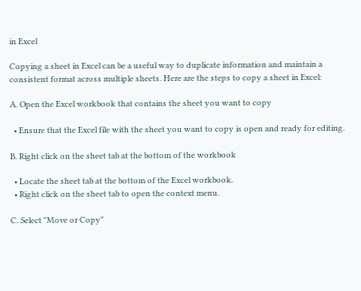in Excel

Copying a sheet in Excel can be a useful way to duplicate information and maintain a consistent format across multiple sheets. Here are the steps to copy a sheet in Excel:

A. Open the Excel workbook that contains the sheet you want to copy

  • Ensure that the Excel file with the sheet you want to copy is open and ready for editing.

B. Right click on the sheet tab at the bottom of the workbook

  • Locate the sheet tab at the bottom of the Excel workbook.
  • Right click on the sheet tab to open the context menu.

C. Select "Move or Copy"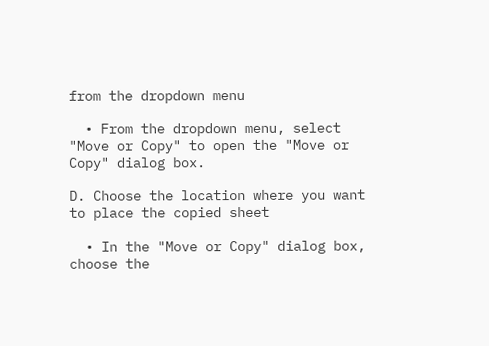from the dropdown menu

  • From the dropdown menu, select "Move or Copy" to open the "Move or Copy" dialog box.

D. Choose the location where you want to place the copied sheet

  • In the "Move or Copy" dialog box, choose the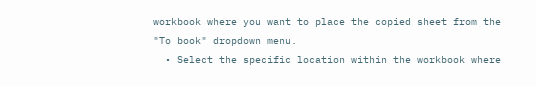workbook where you want to place the copied sheet from the "To book" dropdown menu.
  • Select the specific location within the workbook where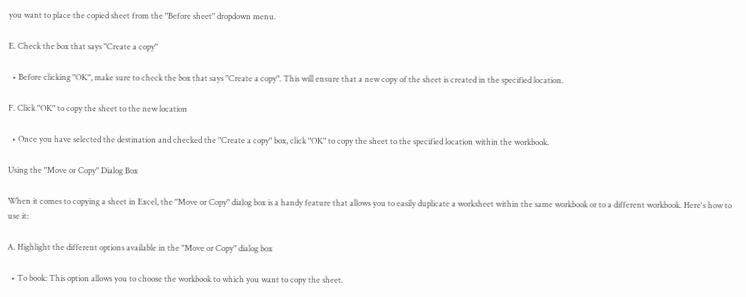you want to place the copied sheet from the "Before sheet" dropdown menu.

E. Check the box that says "Create a copy"

  • Before clicking "OK", make sure to check the box that says "Create a copy". This will ensure that a new copy of the sheet is created in the specified location.

F. Click "OK" to copy the sheet to the new location

  • Once you have selected the destination and checked the "Create a copy" box, click "OK" to copy the sheet to the specified location within the workbook.

Using the "Move or Copy" Dialog Box

When it comes to copying a sheet in Excel, the "Move or Copy" dialog box is a handy feature that allows you to easily duplicate a worksheet within the same workbook or to a different workbook. Here's how to use it:

A. Highlight the different options available in the "Move or Copy" dialog box

  • To book: This option allows you to choose the workbook to which you want to copy the sheet.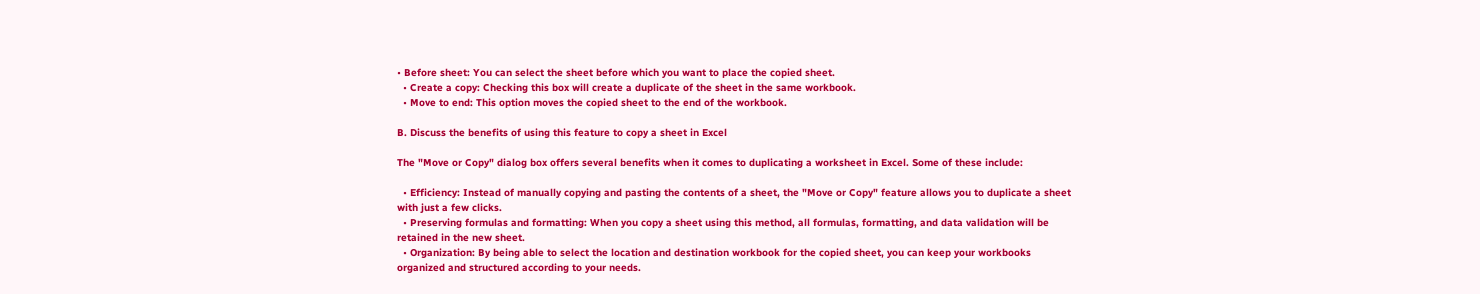• Before sheet: You can select the sheet before which you want to place the copied sheet.
  • Create a copy: Checking this box will create a duplicate of the sheet in the same workbook.
  • Move to end: This option moves the copied sheet to the end of the workbook.

B. Discuss the benefits of using this feature to copy a sheet in Excel

The "Move or Copy" dialog box offers several benefits when it comes to duplicating a worksheet in Excel. Some of these include:

  • Efficiency: Instead of manually copying and pasting the contents of a sheet, the "Move or Copy" feature allows you to duplicate a sheet with just a few clicks.
  • Preserving formulas and formatting: When you copy a sheet using this method, all formulas, formatting, and data validation will be retained in the new sheet.
  • Organization: By being able to select the location and destination workbook for the copied sheet, you can keep your workbooks organized and structured according to your needs.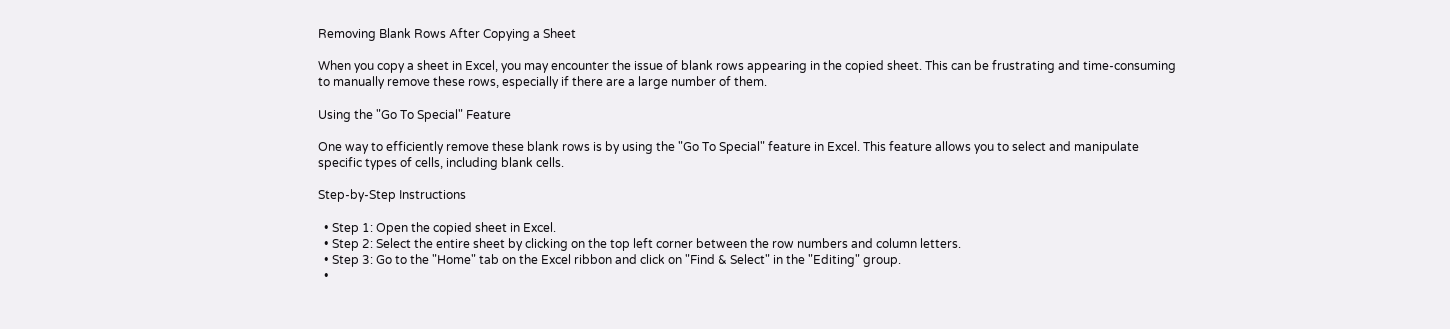Removing Blank Rows After Copying a Sheet

When you copy a sheet in Excel, you may encounter the issue of blank rows appearing in the copied sheet. This can be frustrating and time-consuming to manually remove these rows, especially if there are a large number of them.

Using the "Go To Special" Feature

One way to efficiently remove these blank rows is by using the "Go To Special" feature in Excel. This feature allows you to select and manipulate specific types of cells, including blank cells.

Step-by-Step Instructions

  • Step 1: Open the copied sheet in Excel.
  • Step 2: Select the entire sheet by clicking on the top left corner between the row numbers and column letters.
  • Step 3: Go to the "Home" tab on the Excel ribbon and click on "Find & Select" in the "Editing" group.
  •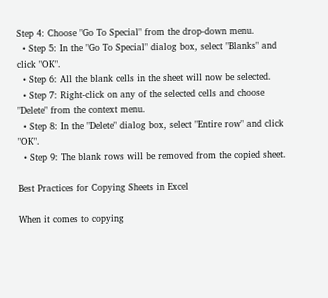Step 4: Choose "Go To Special" from the drop-down menu.
  • Step 5: In the "Go To Special" dialog box, select "Blanks" and click "OK".
  • Step 6: All the blank cells in the sheet will now be selected.
  • Step 7: Right-click on any of the selected cells and choose "Delete" from the context menu.
  • Step 8: In the "Delete" dialog box, select "Entire row" and click "OK".
  • Step 9: The blank rows will be removed from the copied sheet.

Best Practices for Copying Sheets in Excel

When it comes to copying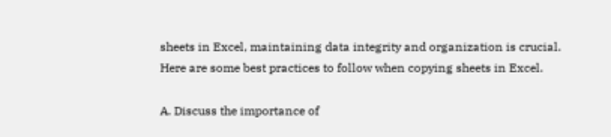sheets in Excel, maintaining data integrity and organization is crucial. Here are some best practices to follow when copying sheets in Excel.

A. Discuss the importance of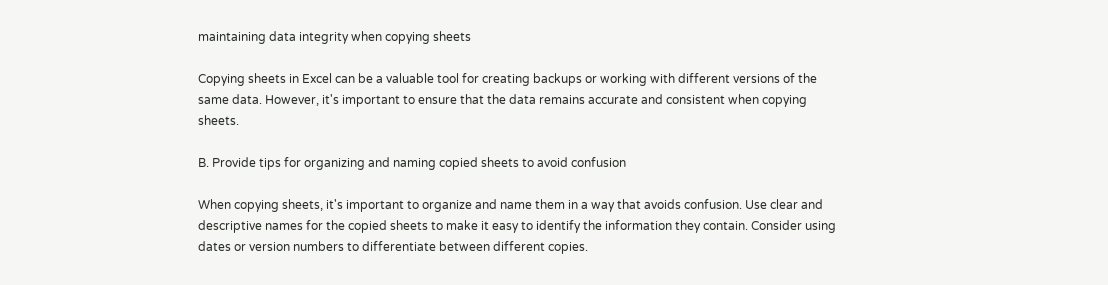maintaining data integrity when copying sheets

Copying sheets in Excel can be a valuable tool for creating backups or working with different versions of the same data. However, it's important to ensure that the data remains accurate and consistent when copying sheets.

B. Provide tips for organizing and naming copied sheets to avoid confusion

When copying sheets, it's important to organize and name them in a way that avoids confusion. Use clear and descriptive names for the copied sheets to make it easy to identify the information they contain. Consider using dates or version numbers to differentiate between different copies.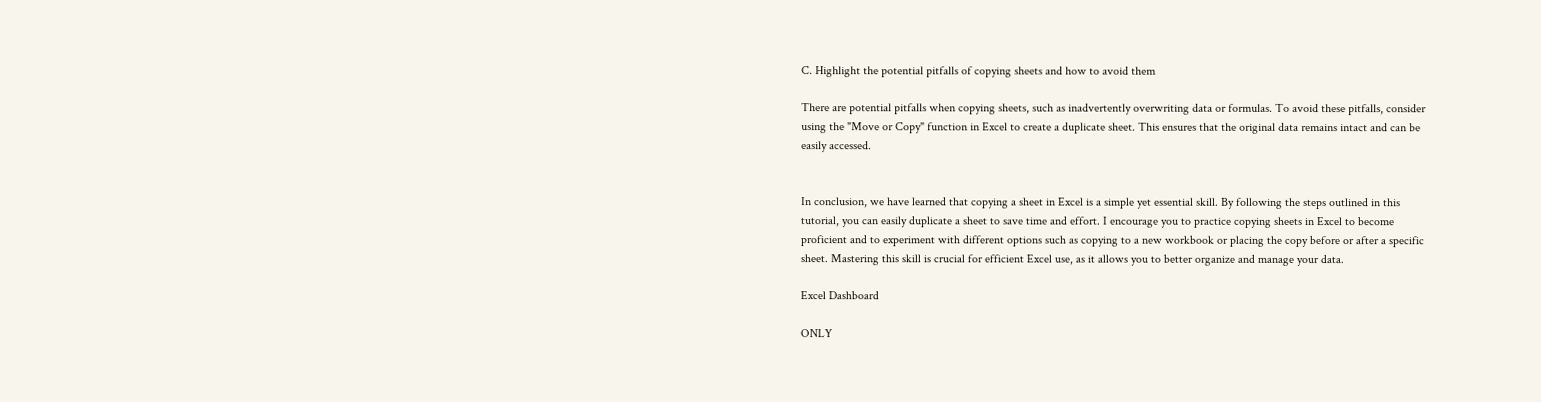C. Highlight the potential pitfalls of copying sheets and how to avoid them

There are potential pitfalls when copying sheets, such as inadvertently overwriting data or formulas. To avoid these pitfalls, consider using the "Move or Copy" function in Excel to create a duplicate sheet. This ensures that the original data remains intact and can be easily accessed.


In conclusion, we have learned that copying a sheet in Excel is a simple yet essential skill. By following the steps outlined in this tutorial, you can easily duplicate a sheet to save time and effort. I encourage you to practice copying sheets in Excel to become proficient and to experiment with different options such as copying to a new workbook or placing the copy before or after a specific sheet. Mastering this skill is crucial for efficient Excel use, as it allows you to better organize and manage your data.

Excel Dashboard

ONLY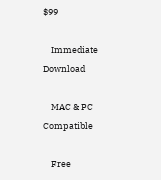$99

    Immediate Download

    MAC & PC Compatible

    Free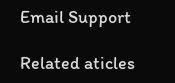Email Support

Related aticles